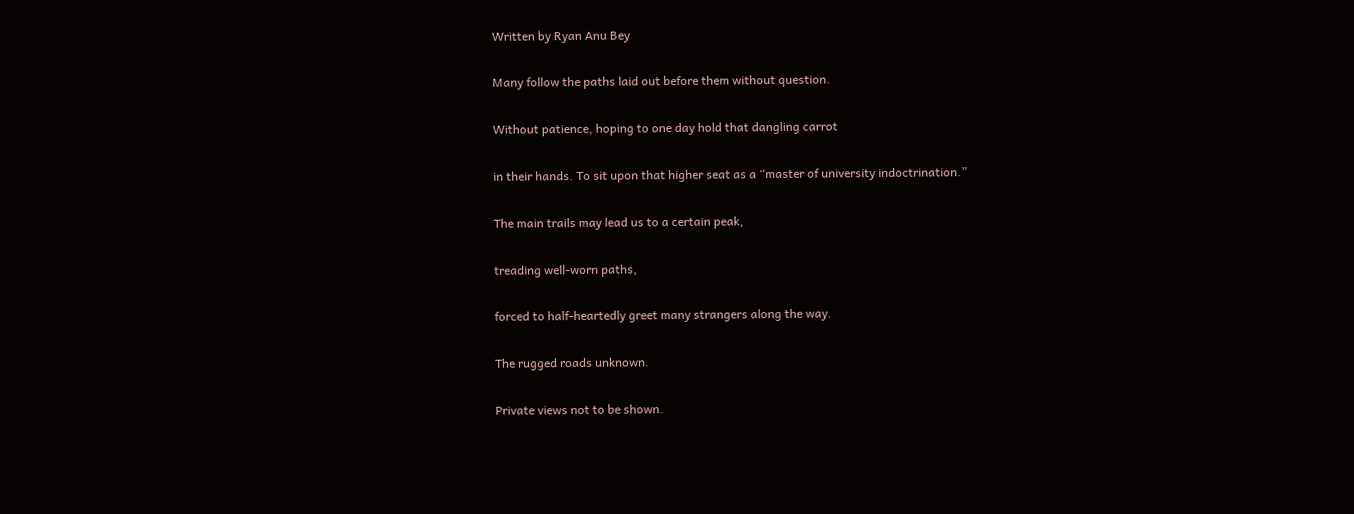Written by Ryan Anu Bey

Many follow the paths laid out before them without question.

Without patience, hoping to one day hold that dangling carrot

in their hands. To sit upon that higher seat as a “master of university indoctrination.”

The main trails may lead us to a certain peak,

treading well-worn paths,

forced to half-heartedly greet many strangers along the way.

The rugged roads unknown.

Private views not to be shown.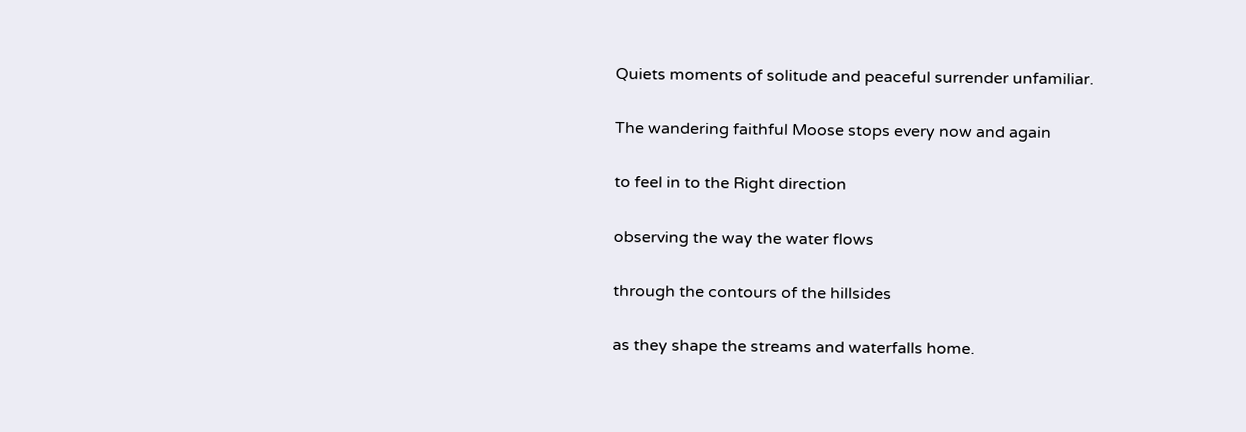Quiets moments of solitude and peaceful surrender unfamiliar.

The wandering faithful Moose stops every now and again

to feel in to the Right direction

observing the way the water flows

through the contours of the hillsides

as they shape the streams and waterfalls home.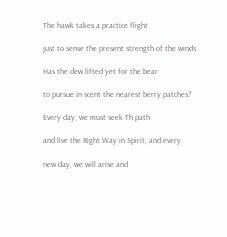The hawk takes a practice flight

just to sense the present strength of the winds.

Has the dew lifted yet for the bear

to pursue in scent the nearest berry patches?

Every day, we must seek Th path

and live the Right Way in Spirit, and every

new day, we will arise and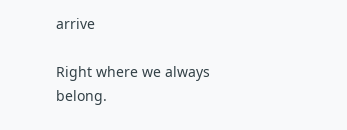arrive

Right where we always belong.